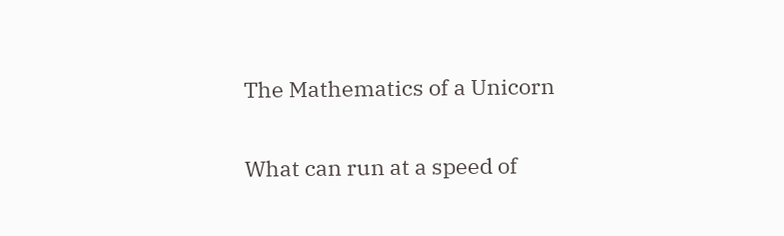The Mathematics of a Unicorn

What can run at a speed of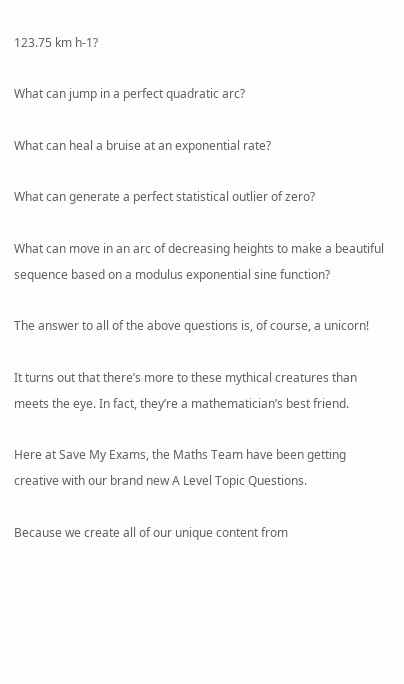123.75 km h-1?

What can jump in a perfect quadratic arc?

What can heal a bruise at an exponential rate?

What can generate a perfect statistical outlier of zero?

What can move in an arc of decreasing heights to make a beautiful sequence based on a modulus exponential sine function?

The answer to all of the above questions is, of course, a unicorn!

It turns out that there’s more to these mythical creatures than meets the eye. In fact, they’re a mathematician’s best friend.

Here at Save My Exams, the Maths Team have been getting creative with our brand new A Level Topic Questions.

Because we create all of our unique content from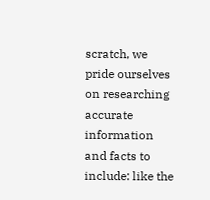scratch, we pride ourselves on researching accurate information and facts to include: like the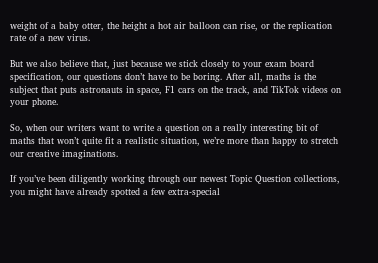weight of a baby otter, the height a hot air balloon can rise, or the replication rate of a new virus.

But we also believe that, just because we stick closely to your exam board specification, our questions don’t have to be boring. After all, maths is the subject that puts astronauts in space, F1 cars on the track, and TikTok videos on your phone.

So, when our writers want to write a question on a really interesting bit of maths that won’t quite fit a realistic situation, we’re more than happy to stretch our creative imaginations.

If you’ve been diligently working through our newest Topic Question collections, you might have already spotted a few extra-special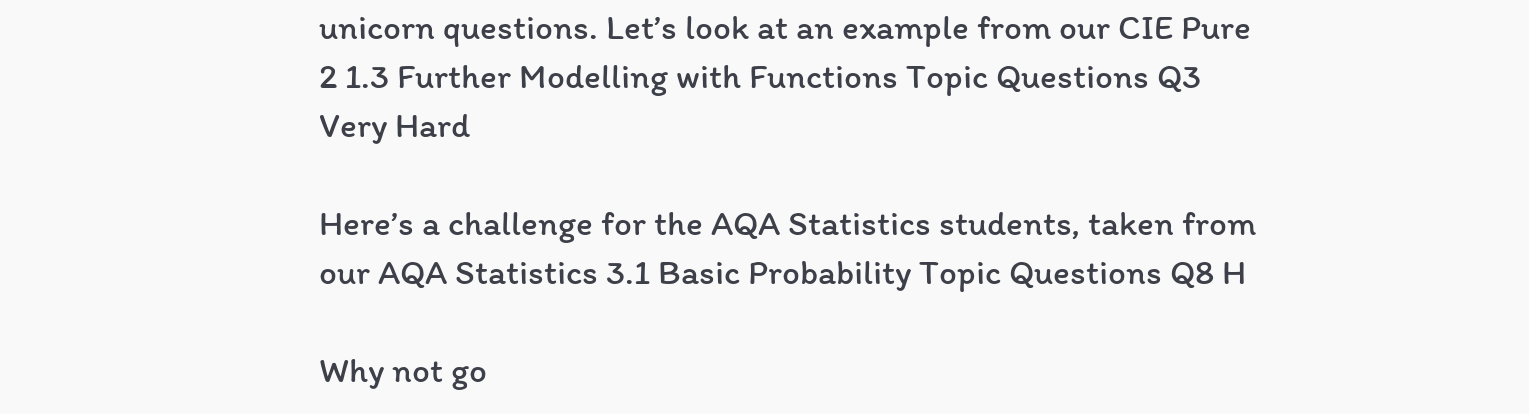unicorn questions. Let’s look at an example from our CIE Pure 2 1.3 Further Modelling with Functions Topic Questions Q3 Very Hard

Here’s a challenge for the AQA Statistics students, taken from our AQA Statistics 3.1 Basic Probability Topic Questions Q8 H

Why not go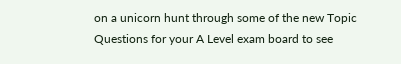on a unicorn hunt through some of the new Topic Questions for your A Level exam board to see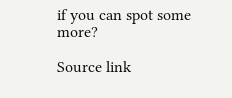if you can spot some more?

Source link